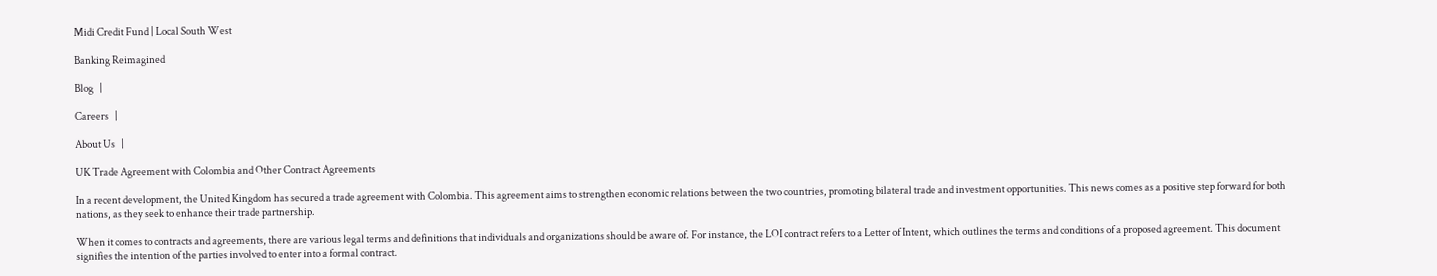Midi Credit Fund | Local South West

Banking Reimagined

Blog   |

Careers   |

About Us   |

UK Trade Agreement with Colombia and Other Contract Agreements

In a recent development, the United Kingdom has secured a trade agreement with Colombia. This agreement aims to strengthen economic relations between the two countries, promoting bilateral trade and investment opportunities. This news comes as a positive step forward for both nations, as they seek to enhance their trade partnership.

When it comes to contracts and agreements, there are various legal terms and definitions that individuals and organizations should be aware of. For instance, the LOI contract refers to a Letter of Intent, which outlines the terms and conditions of a proposed agreement. This document signifies the intention of the parties involved to enter into a formal contract.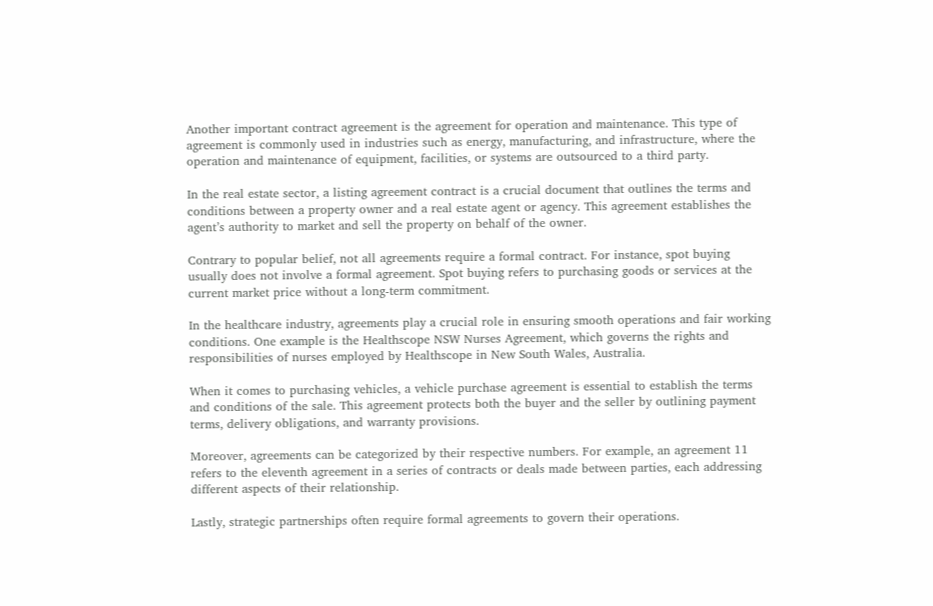Another important contract agreement is the agreement for operation and maintenance. This type of agreement is commonly used in industries such as energy, manufacturing, and infrastructure, where the operation and maintenance of equipment, facilities, or systems are outsourced to a third party.

In the real estate sector, a listing agreement contract is a crucial document that outlines the terms and conditions between a property owner and a real estate agent or agency. This agreement establishes the agent’s authority to market and sell the property on behalf of the owner.

Contrary to popular belief, not all agreements require a formal contract. For instance, spot buying usually does not involve a formal agreement. Spot buying refers to purchasing goods or services at the current market price without a long-term commitment.

In the healthcare industry, agreements play a crucial role in ensuring smooth operations and fair working conditions. One example is the Healthscope NSW Nurses Agreement, which governs the rights and responsibilities of nurses employed by Healthscope in New South Wales, Australia.

When it comes to purchasing vehicles, a vehicle purchase agreement is essential to establish the terms and conditions of the sale. This agreement protects both the buyer and the seller by outlining payment terms, delivery obligations, and warranty provisions.

Moreover, agreements can be categorized by their respective numbers. For example, an agreement 11 refers to the eleventh agreement in a series of contracts or deals made between parties, each addressing different aspects of their relationship.

Lastly, strategic partnerships often require formal agreements to govern their operations.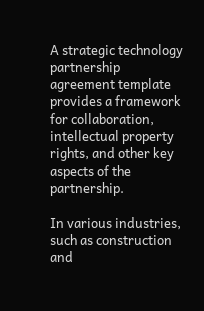A strategic technology partnership agreement template provides a framework for collaboration, intellectual property rights, and other key aspects of the partnership.

In various industries, such as construction and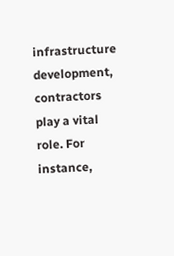infrastructure development, contractors play a vital role. For instance,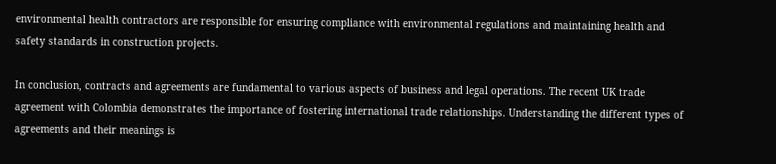environmental health contractors are responsible for ensuring compliance with environmental regulations and maintaining health and safety standards in construction projects.

In conclusion, contracts and agreements are fundamental to various aspects of business and legal operations. The recent UK trade agreement with Colombia demonstrates the importance of fostering international trade relationships. Understanding the different types of agreements and their meanings is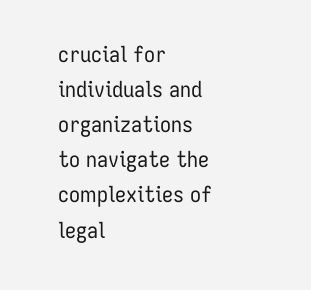crucial for individuals and organizations to navigate the complexities of legal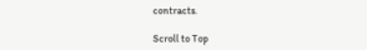contracts.

Scroll to Top